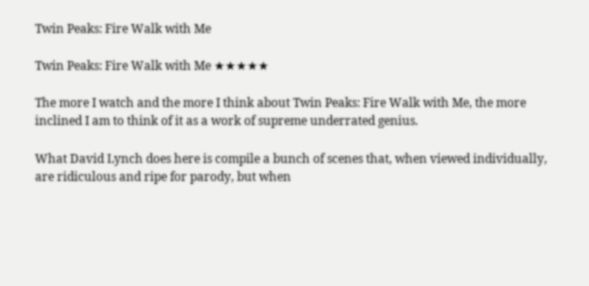Twin Peaks: Fire Walk with Me

Twin Peaks: Fire Walk with Me ★★★★★

The more I watch and the more I think about Twin Peaks: Fire Walk with Me, the more inclined I am to think of it as a work of supreme underrated genius.

What David Lynch does here is compile a bunch of scenes that, when viewed individually, are ridiculous and ripe for parody, but when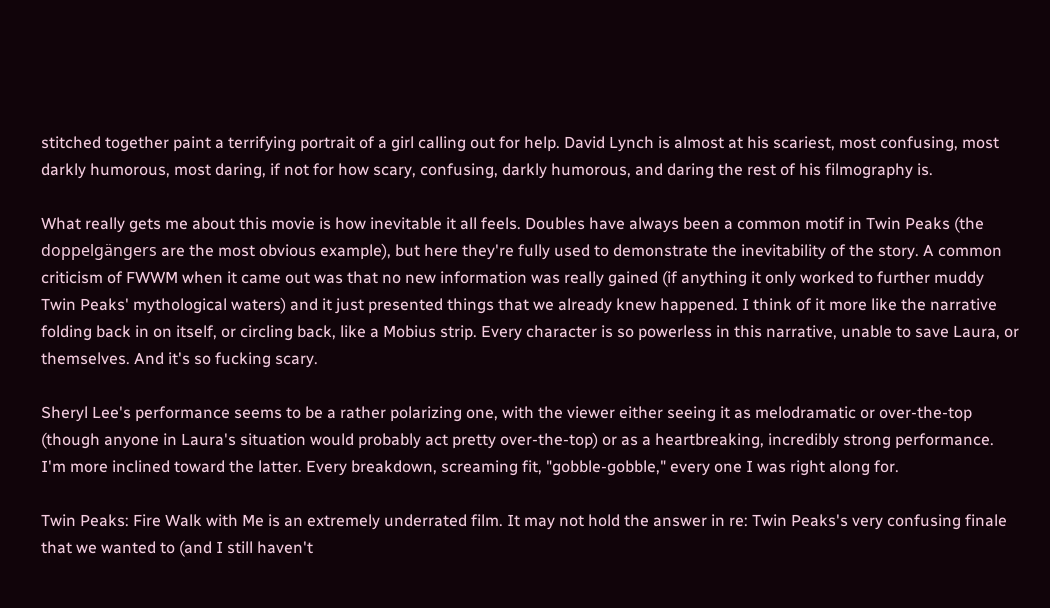stitched together paint a terrifying portrait of a girl calling out for help. David Lynch is almost at his scariest, most confusing, most darkly humorous, most daring, if not for how scary, confusing, darkly humorous, and daring the rest of his filmography is.

What really gets me about this movie is how inevitable it all feels. Doubles have always been a common motif in Twin Peaks (the doppelgängers are the most obvious example), but here they're fully used to demonstrate the inevitability of the story. A common criticism of FWWM when it came out was that no new information was really gained (if anything it only worked to further muddy Twin Peaks' mythological waters) and it just presented things that we already knew happened. I think of it more like the narrative folding back in on itself, or circling back, like a Mobius strip. Every character is so powerless in this narrative, unable to save Laura, or themselves. And it's so fucking scary.

Sheryl Lee's performance seems to be a rather polarizing one, with the viewer either seeing it as melodramatic or over-the-top (though anyone in Laura's situation would probably act pretty over-the-top) or as a heartbreaking, incredibly strong performance. I'm more inclined toward the latter. Every breakdown, screaming fit, "gobble-gobble," every one I was right along for.

Twin Peaks: Fire Walk with Me is an extremely underrated film. It may not hold the answer in re: Twin Peaks's very confusing finale that we wanted to (and I still haven't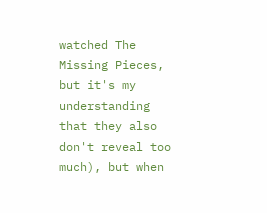watched The Missing Pieces, but it's my understanding that they also don't reveal too much), but when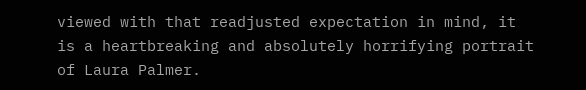viewed with that readjusted expectation in mind, it is a heartbreaking and absolutely horrifying portrait of Laura Palmer.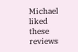Michael liked these reviews